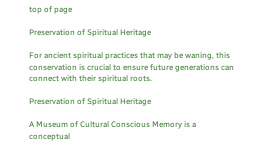top of page

Preservation of Spiritual Heritage

For ancient spiritual practices that may be waning, this conservation is crucial to ensure future generations can connect with their spiritual roots.

Preservation of Spiritual Heritage

A Museum of Cultural Conscious Memory is a conceptual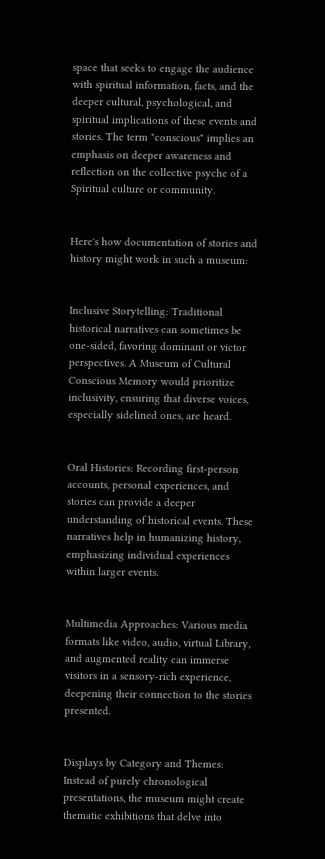space that seeks to engage the audience with spiritual information, facts, and the deeper cultural, psychological, and spiritual implications of these events and stories. The term "conscious" implies an emphasis on deeper awareness and reflection on the collective psyche of a Spiritual culture or community.


Here's how documentation of stories and history might work in such a museum:


Inclusive Storytelling: Traditional historical narratives can sometimes be one-sided, favoring dominant or victor perspectives. A Museum of Cultural Conscious Memory would prioritize inclusivity, ensuring that diverse voices, especially sidelined ones, are heard.


Oral Histories: Recording first-person accounts, personal experiences, and stories can provide a deeper understanding of historical events. These narratives help in humanizing history, emphasizing individual experiences within larger events.


Multimedia Approaches: Various media formats like video, audio, virtual Library, and augmented reality can immerse visitors in a sensory-rich experience, deepening their connection to the stories presented.


Displays by Category and Themes:  Instead of purely chronological presentations, the museum might create thematic exhibitions that delve into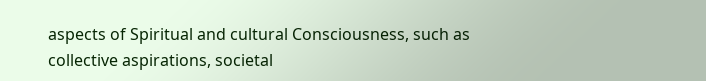aspects of Spiritual and cultural Consciousness, such as collective aspirations, societal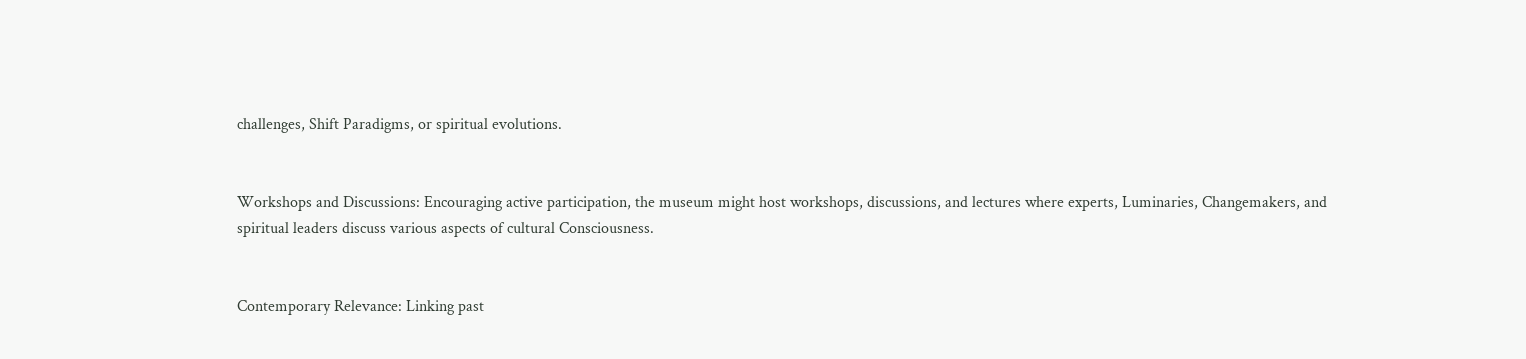challenges, Shift Paradigms, or spiritual evolutions.


Workshops and Discussions: Encouraging active participation, the museum might host workshops, discussions, and lectures where experts, Luminaries, Changemakers, and spiritual leaders discuss various aspects of cultural Consciousness.


Contemporary Relevance: Linking past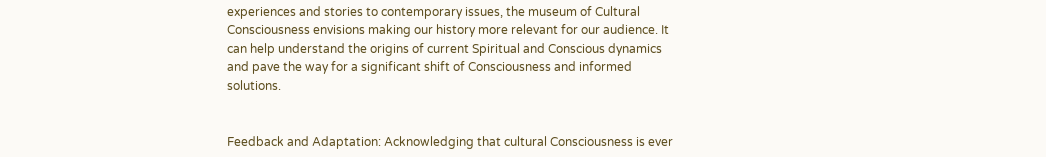experiences and stories to contemporary issues, the museum of Cultural Consciousness envisions making our history more relevant for our audience. It can help understand the origins of current Spiritual and Conscious dynamics and pave the way for a significant shift of Consciousness and informed solutions.


Feedback and Adaptation: Acknowledging that cultural Consciousness is ever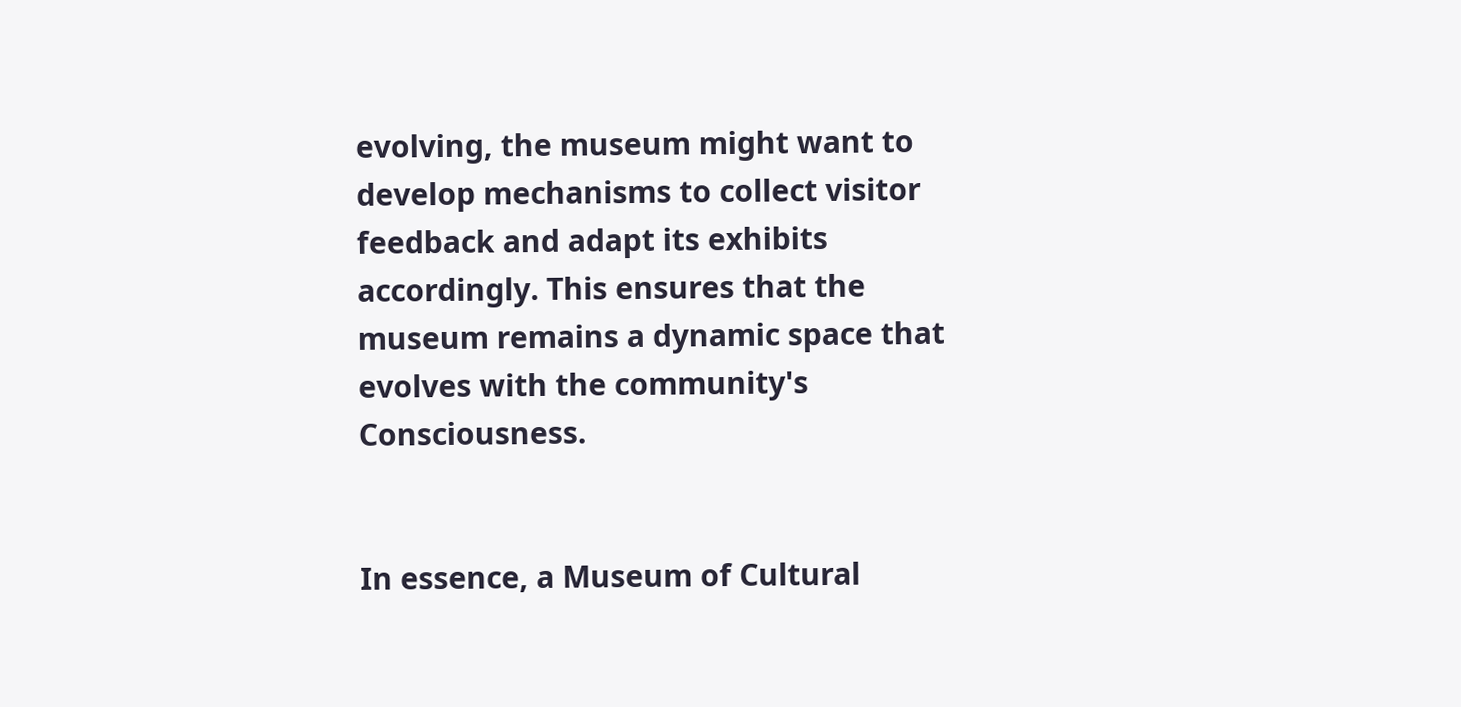evolving, the museum might want to develop mechanisms to collect visitor feedback and adapt its exhibits accordingly. This ensures that the museum remains a dynamic space that evolves with the community's Consciousness.


In essence, a Museum of Cultural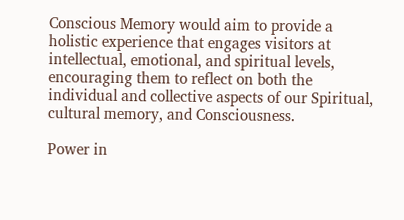Conscious Memory would aim to provide a holistic experience that engages visitors at intellectual, emotional, and spiritual levels, encouraging them to reflect on both the individual and collective aspects of our Spiritual, cultural memory, and Consciousness.

Power in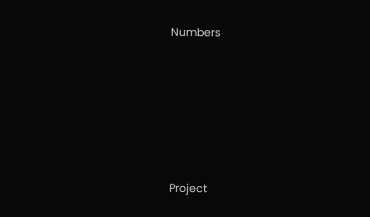Numbers







Project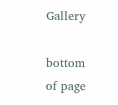Gallery

bottom of page